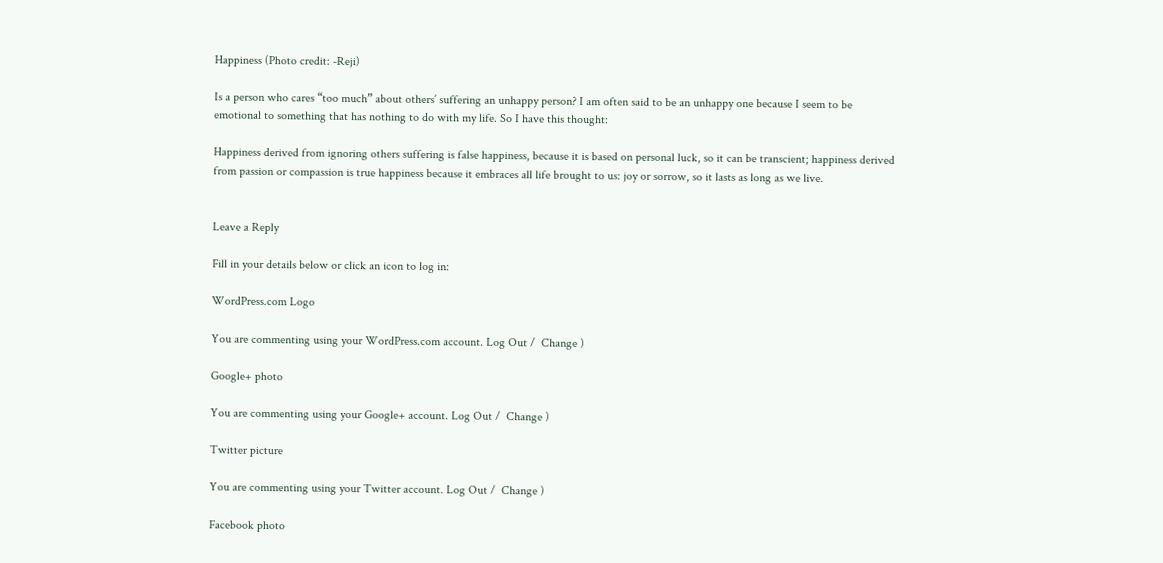Happiness (Photo credit: -Reji)

Is a person who cares “too much” about others’ suffering an unhappy person? I am often said to be an unhappy one because I seem to be emotional to something that has nothing to do with my life. So I have this thought:

Happiness derived from ignoring others suffering is false happiness, because it is based on personal luck, so it can be transcient; happiness derived from passion or compassion is true happiness because it embraces all life brought to us: joy or sorrow, so it lasts as long as we live.


Leave a Reply

Fill in your details below or click an icon to log in:

WordPress.com Logo

You are commenting using your WordPress.com account. Log Out /  Change )

Google+ photo

You are commenting using your Google+ account. Log Out /  Change )

Twitter picture

You are commenting using your Twitter account. Log Out /  Change )

Facebook photo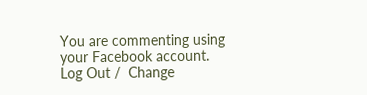You are commenting using your Facebook account. Log Out /  Change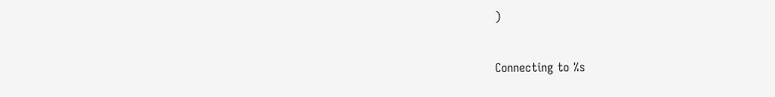)


Connecting to %s